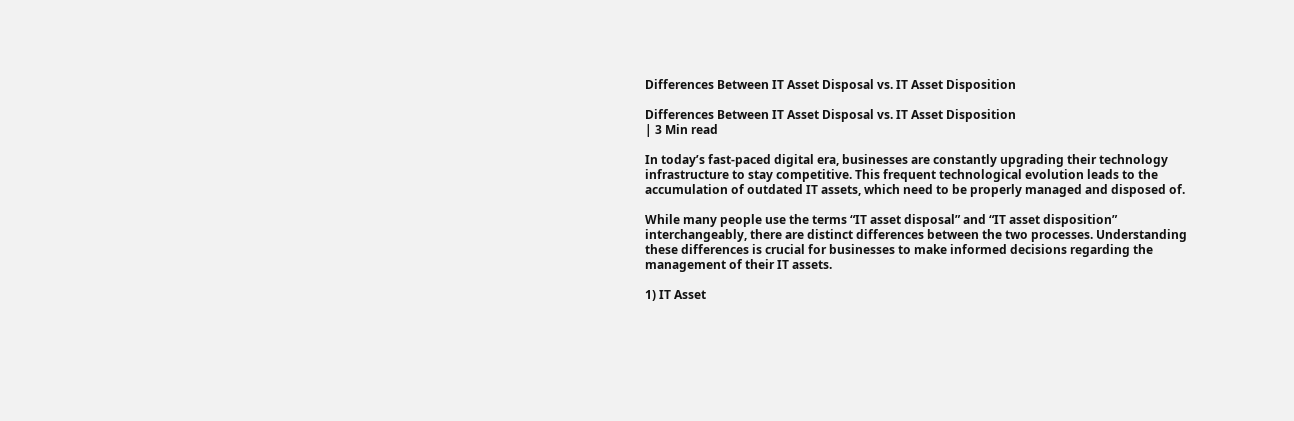Differences Between IT Asset Disposal vs. IT Asset Disposition

Differences Between IT Asset Disposal vs. IT Asset Disposition
| 3 Min read

In today’s fast-paced digital era, businesses are constantly upgrading their technology infrastructure to stay competitive. This frequent technological evolution leads to the accumulation of outdated IT assets, which need to be properly managed and disposed of.

While many people use the terms “IT asset disposal” and “IT asset disposition” interchangeably, there are distinct differences between the two processes. Understanding these differences is crucial for businesses to make informed decisions regarding the management of their IT assets.

1) IT Asset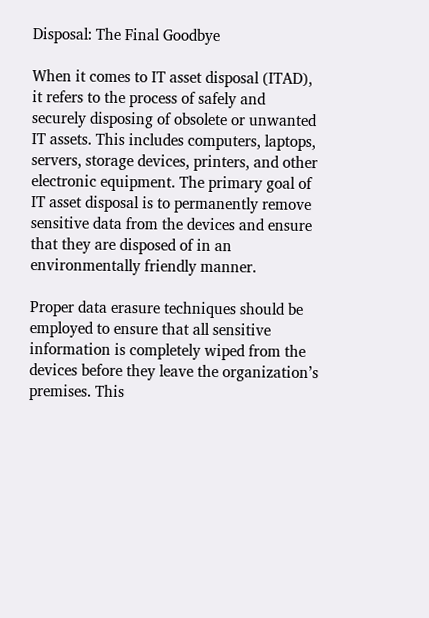Disposal: The Final Goodbye

When it comes to IT asset disposal (ITAD), it refers to the process of safely and securely disposing of obsolete or unwanted IT assets. This includes computers, laptops, servers, storage devices, printers, and other electronic equipment. The primary goal of IT asset disposal is to permanently remove sensitive data from the devices and ensure that they are disposed of in an environmentally friendly manner.

Proper data erasure techniques should be employed to ensure that all sensitive information is completely wiped from the devices before they leave the organization’s premises. This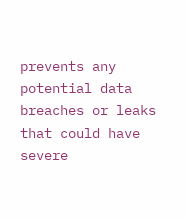prevents any potential data breaches or leaks that could have severe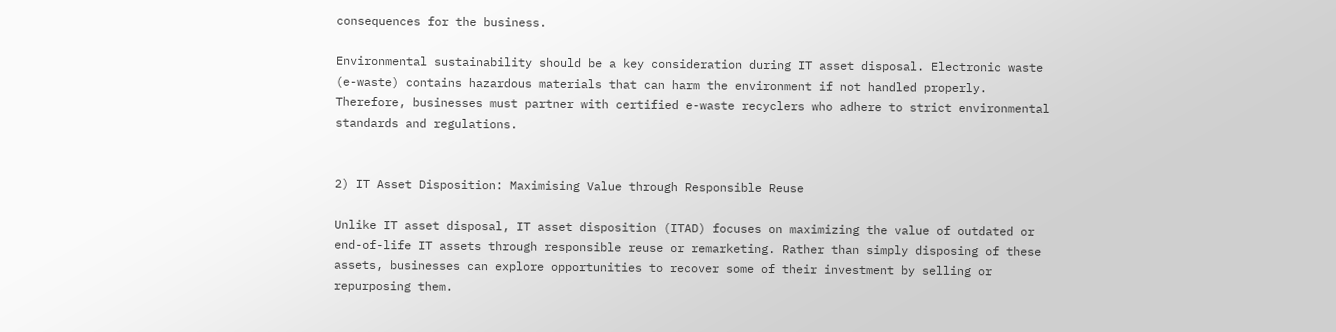consequences for the business.

Environmental sustainability should be a key consideration during IT asset disposal. Electronic waste (e-waste) contains hazardous materials that can harm the environment if not handled properly. Therefore, businesses must partner with certified e-waste recyclers who adhere to strict environmental standards and regulations.


2) IT Asset Disposition: Maximising Value through Responsible Reuse

Unlike IT asset disposal, IT asset disposition (ITAD) focuses on maximizing the value of outdated or end-of-life IT assets through responsible reuse or remarketing. Rather than simply disposing of these assets, businesses can explore opportunities to recover some of their investment by selling or repurposing them.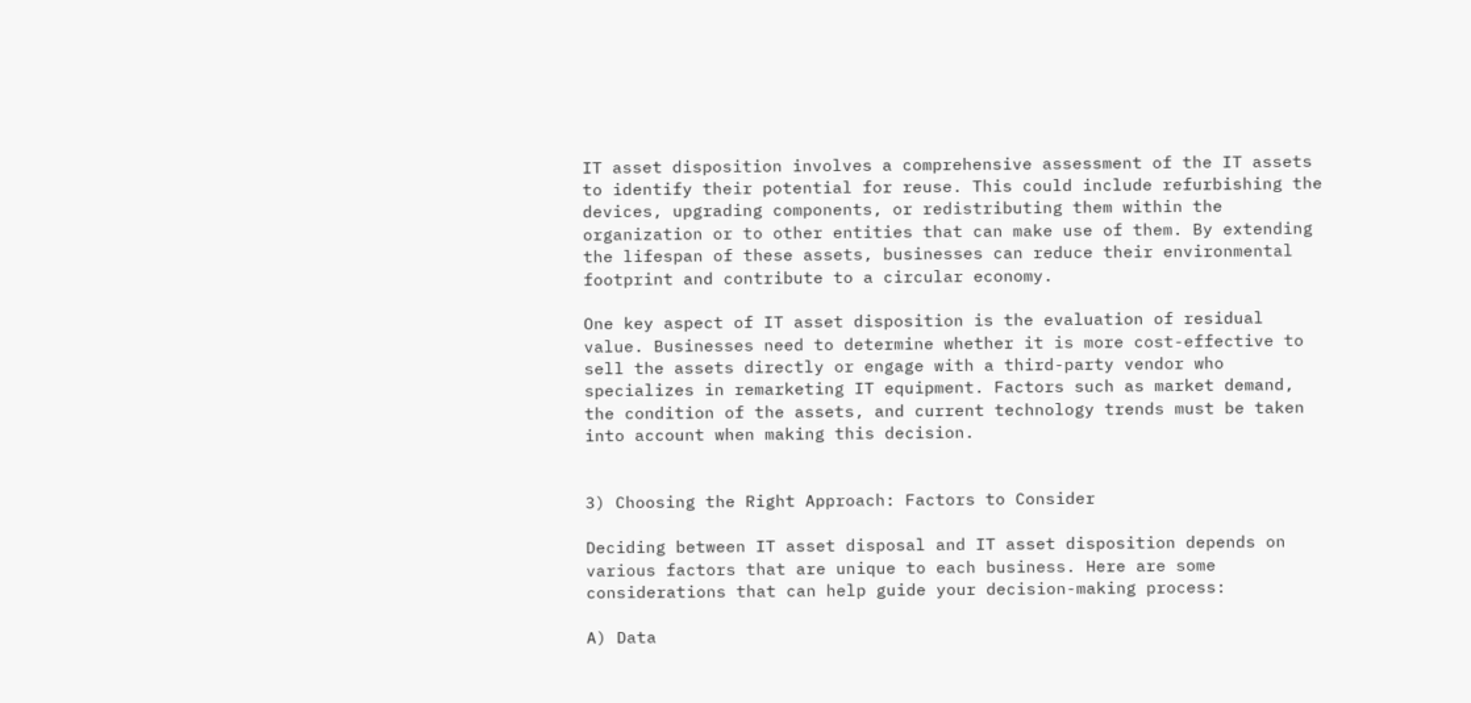IT asset disposition involves a comprehensive assessment of the IT assets to identify their potential for reuse. This could include refurbishing the devices, upgrading components, or redistributing them within the organization or to other entities that can make use of them. By extending the lifespan of these assets, businesses can reduce their environmental footprint and contribute to a circular economy.

One key aspect of IT asset disposition is the evaluation of residual value. Businesses need to determine whether it is more cost-effective to sell the assets directly or engage with a third-party vendor who specializes in remarketing IT equipment. Factors such as market demand, the condition of the assets, and current technology trends must be taken into account when making this decision.


3) Choosing the Right Approach: Factors to Consider

Deciding between IT asset disposal and IT asset disposition depends on various factors that are unique to each business. Here are some considerations that can help guide your decision-making process:

A) Data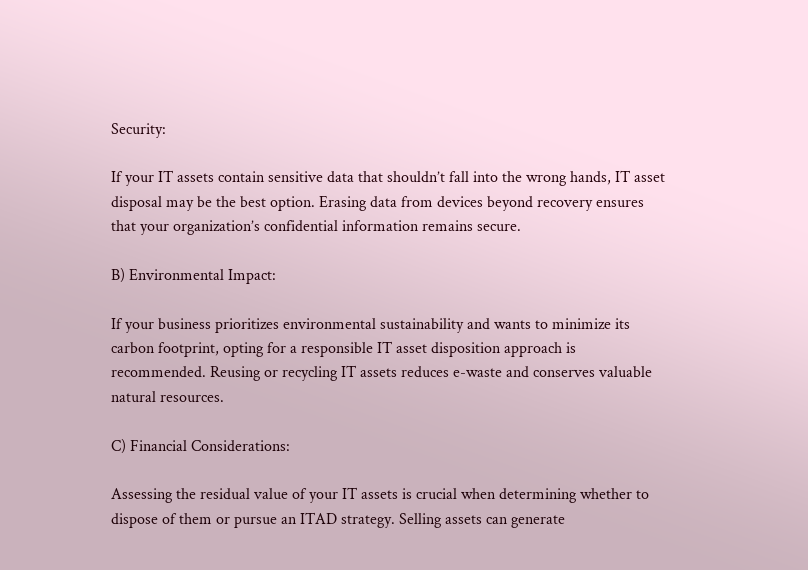Security:

If your IT assets contain sensitive data that shouldn’t fall into the wrong hands, IT asset disposal may be the best option. Erasing data from devices beyond recovery ensures that your organization’s confidential information remains secure.

B) Environmental Impact:

If your business prioritizes environmental sustainability and wants to minimize its carbon footprint, opting for a responsible IT asset disposition approach is recommended. Reusing or recycling IT assets reduces e-waste and conserves valuable natural resources.

C) Financial Considerations:

Assessing the residual value of your IT assets is crucial when determining whether to dispose of them or pursue an ITAD strategy. Selling assets can generate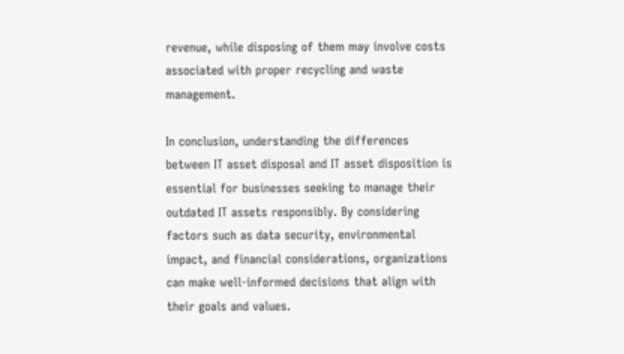revenue, while disposing of them may involve costs associated with proper recycling and waste management.

In conclusion, understanding the differences between IT asset disposal and IT asset disposition is essential for businesses seeking to manage their outdated IT assets responsibly. By considering factors such as data security, environmental impact, and financial considerations, organizations can make well-informed decisions that align with their goals and values.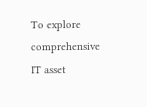To explore comprehensive IT asset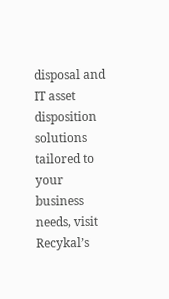disposal and IT asset disposition solutions tailored to your business needs, visit Recykal’s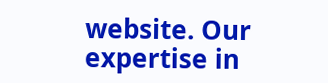website. Our expertise in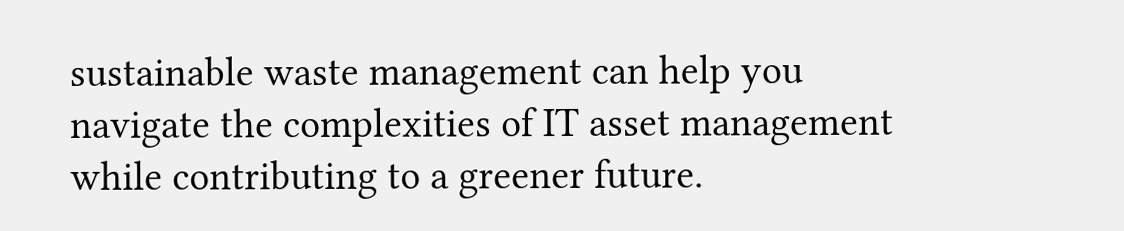sustainable waste management can help you navigate the complexities of IT asset management while contributing to a greener future.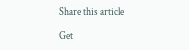Share this article

Get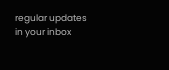regular updates
in your inbox